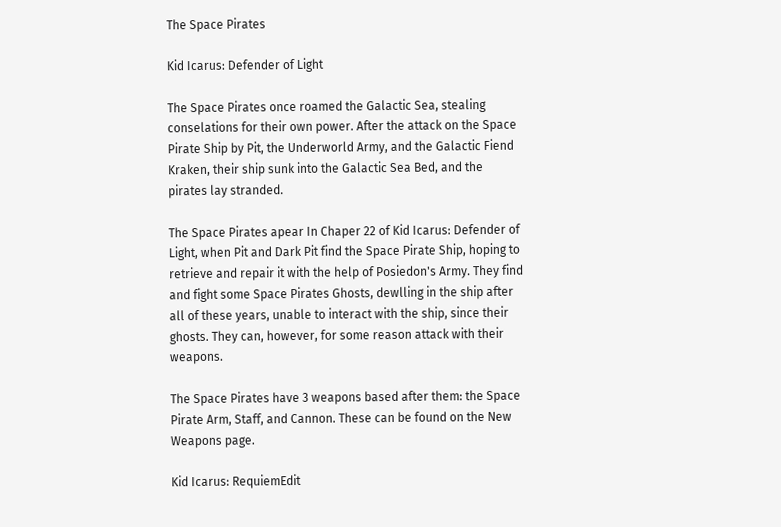The Space Pirates

Kid Icarus: Defender of Light

The Space Pirates once roamed the Galactic Sea, stealing conselations for their own power. After the attack on the Space Pirate Ship by Pit, the Underworld Army, and the Galactic Fiend Kraken, their ship sunk into the Galactic Sea Bed, and the pirates lay stranded.

The Space Pirates apear In Chaper 22 of Kid Icarus: Defender of Light, when Pit and Dark Pit find the Space Pirate Ship, hoping to retrieve and repair it with the help of Posiedon's Army. They find and fight some Space Pirates Ghosts, dewlling in the ship after all of these years, unable to interact with the ship, since their ghosts. They can, however, for some reason attack with their weapons.

The Space Pirates have 3 weapons based after them: the Space Pirate Arm, Staff, and Cannon. These can be found on the New Weapons page.

Kid Icarus: RequiemEdit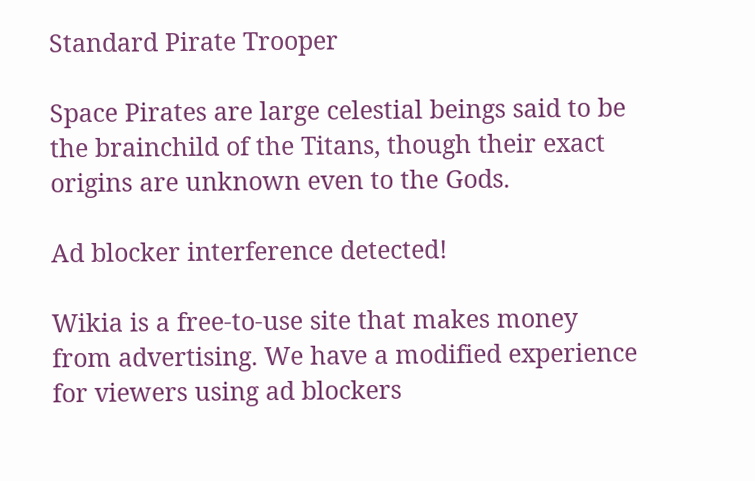Standard Pirate Trooper

Space Pirates are large celestial beings said to be the brainchild of the Titans, though their exact origins are unknown even to the Gods.

Ad blocker interference detected!

Wikia is a free-to-use site that makes money from advertising. We have a modified experience for viewers using ad blockers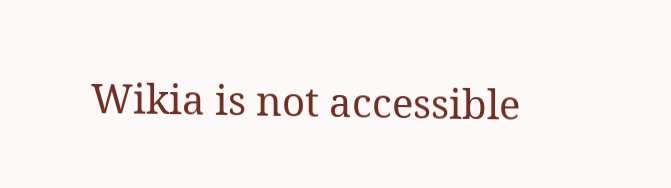Wikia is not accessible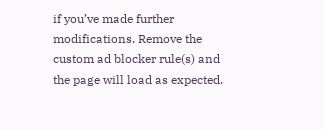if you’ve made further modifications. Remove the custom ad blocker rule(s) and the page will load as expected.